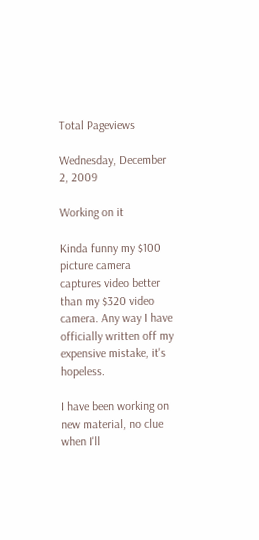Total Pageviews

Wednesday, December 2, 2009

Working on it

Kinda funny my $100 picture camera captures video better than my $320 video camera. Any way I have officially written off my expensive mistake, it's hopeless.

I have been working on new material, no clue when I'll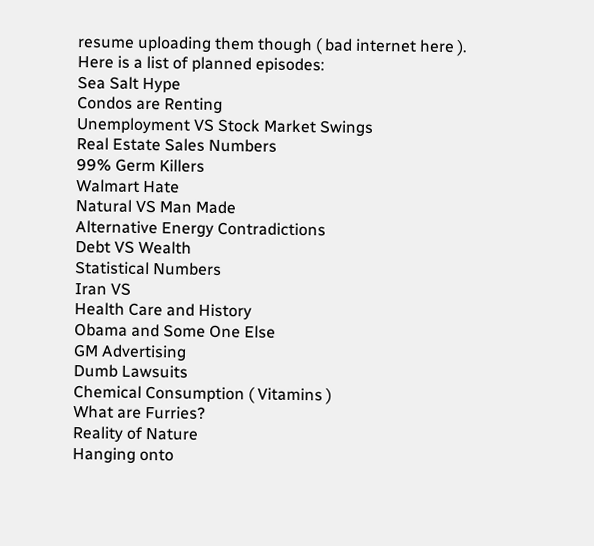resume uploading them though ( bad internet here ). Here is a list of planned episodes:
Sea Salt Hype
Condos are Renting
Unemployment VS Stock Market Swings
Real Estate Sales Numbers
99% Germ Killers
Walmart Hate
Natural VS Man Made
Alternative Energy Contradictions
Debt VS Wealth
Statistical Numbers
Iran VS
Health Care and History
Obama and Some One Else
GM Advertising
Dumb Lawsuits
Chemical Consumption ( Vitamins )
What are Furries?
Reality of Nature
Hanging onto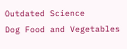Outdated Science
Dog Food and Vegetables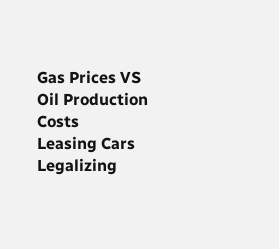Gas Prices VS Oil Production Costs
Leasing Cars
Legalizing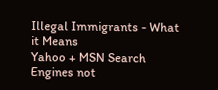Illegal Immigrants - What it Means
Yahoo + MSN Search Engines not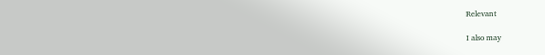Relevant

I also may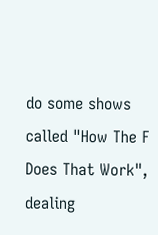do some shows called "How The F Does That Work", dealing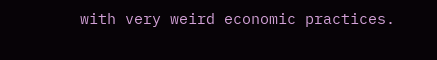with very weird economic practices.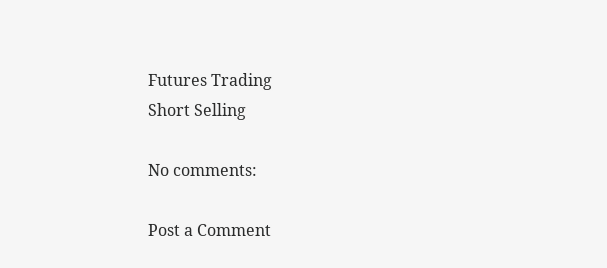Futures Trading
Short Selling

No comments:

Post a Comment